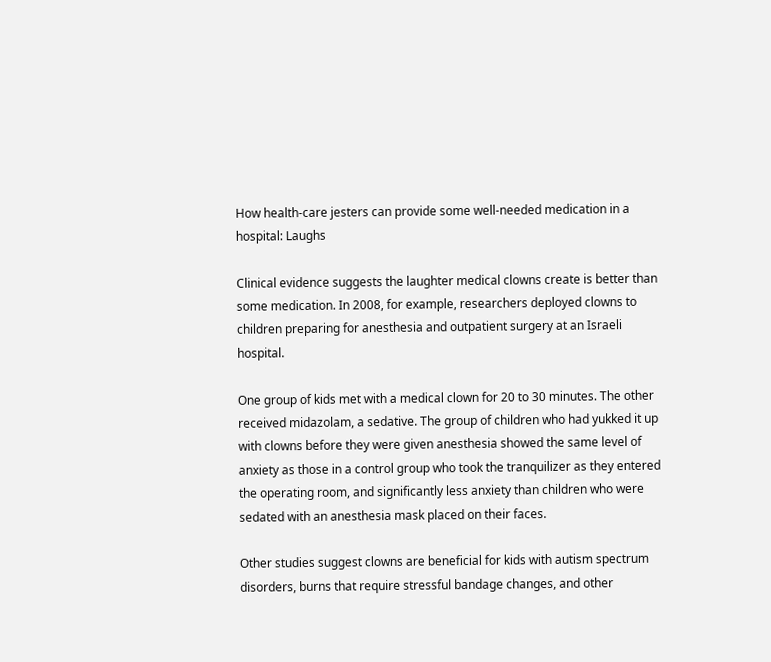How health-care jesters can provide some well-needed medication in a hospital: Laughs

Clinical evidence suggests the laughter medical clowns create is better than some medication. In 2008, for example, researchers deployed clowns to children preparing for anesthesia and outpatient surgery at an Israeli hospital.

One group of kids met with a medical clown for 20 to 30 minutes. The other received midazolam, a sedative. The group of children who had yukked it up with clowns before they were given anesthesia showed the same level of anxiety as those in a control group who took the tranquilizer as they entered the operating room, and significantly less anxiety than children who were sedated with an anesthesia mask placed on their faces.

Other studies suggest clowns are beneficial for kids with autism spectrum disorders, burns that require stressful bandage changes, and other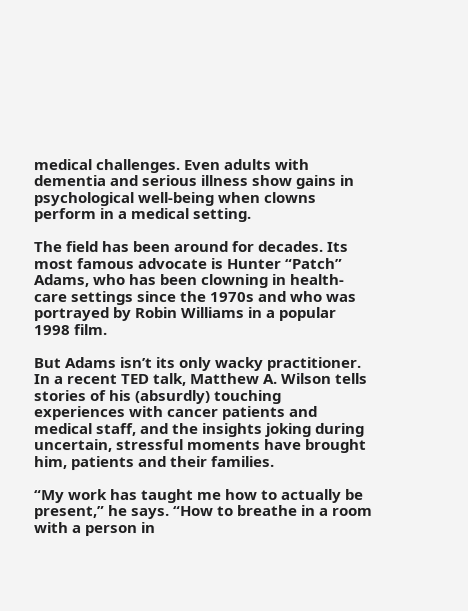medical challenges. Even adults with dementia and serious illness show gains in psychological well-being when clowns perform in a medical setting.

The field has been around for decades. Its most famous advocate is Hunter “Patch” Adams, who has been clowning in health-care settings since the 1970s and who was portrayed by Robin Williams in a popular 1998 film.

But Adams isn’t its only wacky practitioner. In a recent TED talk, Matthew A. Wilson tells stories of his (absurdly) touching experiences with cancer patients and medical staff, and the insights joking during uncertain, stressful moments have brought him, patients and their families.

“My work has taught me how to actually be present,” he says. “How to breathe in a room with a person in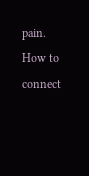pain. How to connect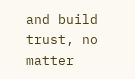and build trust, no matter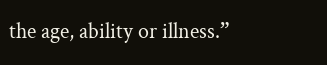the age, ability or illness.”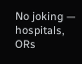No joking — hospitals, ORs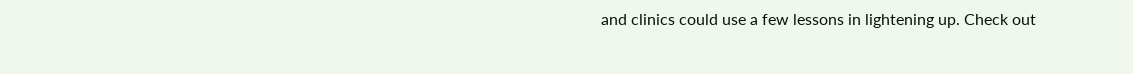and clinics could use a few lessons in lightening up. Check out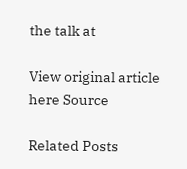the talk at

View original article here Source

Related Posts